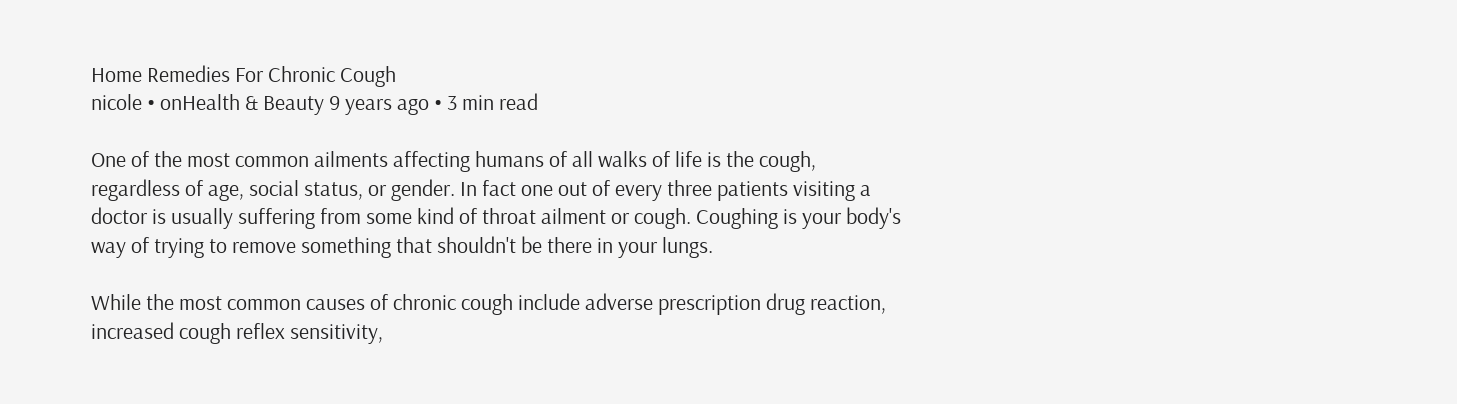Home Remedies For Chronic Cough
nicole • onHealth & Beauty 9 years ago • 3 min read

One of the most common ailments affecting humans of all walks of life is the cough, regardless of age, social status, or gender. In fact one out of every three patients visiting a doctor is usually suffering from some kind of throat ailment or cough. Coughing is your body's way of trying to remove something that shouldn't be there in your lungs.

While the most common causes of chronic cough include adverse prescription drug reaction, increased cough reflex sensitivity,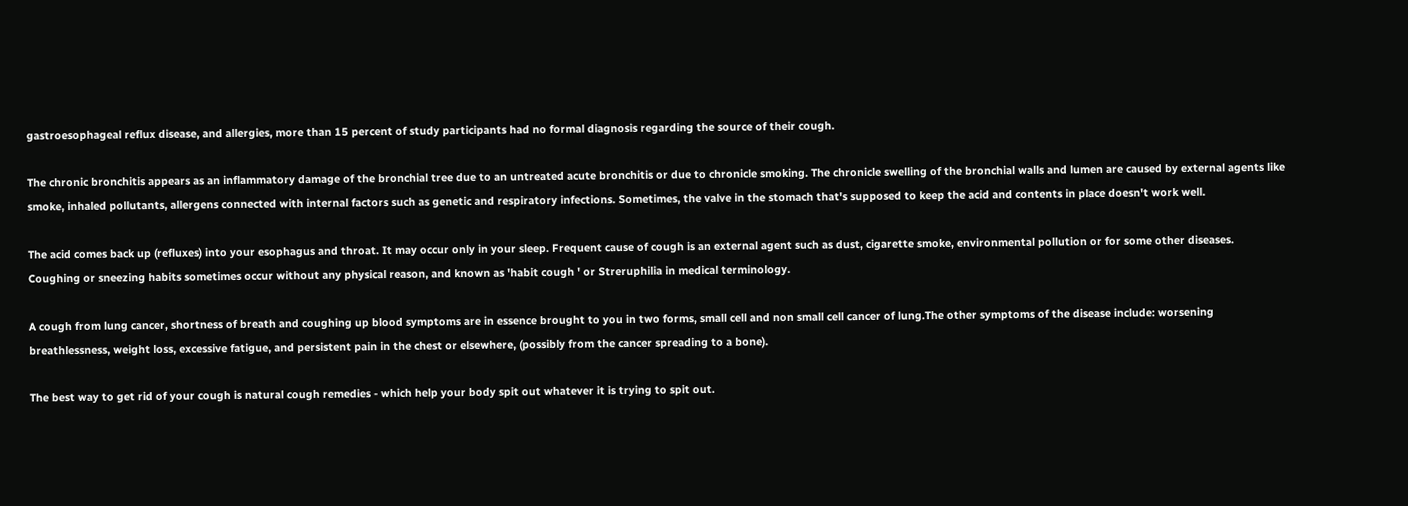gastroesophageal reflux disease, and allergies, more than 15 percent of study participants had no formal diagnosis regarding the source of their cough.

The chronic bronchitis appears as an inflammatory damage of the bronchial tree due to an untreated acute bronchitis or due to chronicle smoking. The chronicle swelling of the bronchial walls and lumen are caused by external agents like smoke, inhaled pollutants, allergens connected with internal factors such as genetic and respiratory infections. Sometimes, the valve in the stomach that's supposed to keep the acid and contents in place doesn't work well.

The acid comes back up (refluxes) into your esophagus and throat. It may occur only in your sleep. Frequent cause of cough is an external agent such as dust, cigarette smoke, environmental pollution or for some other diseases. Coughing or sneezing habits sometimes occur without any physical reason, and known as 'habit cough ' or Streruphilia in medical terminology.

A cough from lung cancer, shortness of breath and coughing up blood symptoms are in essence brought to you in two forms, small cell and non small cell cancer of lung.The other symptoms of the disease include: worsening breathlessness, weight loss, excessive fatigue, and persistent pain in the chest or elsewhere, (possibly from the cancer spreading to a bone).

The best way to get rid of your cough is natural cough remedies - which help your body spit out whatever it is trying to spit out.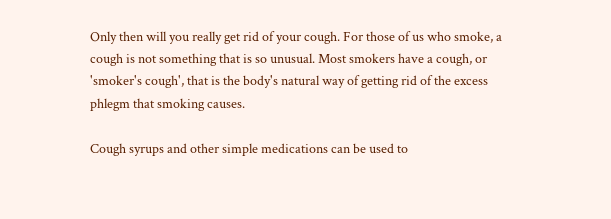Only then will you really get rid of your cough. For those of us who smoke, a cough is not something that is so unusual. Most smokers have a cough, or 'smoker's cough', that is the body's natural way of getting rid of the excess phlegm that smoking causes.

Cough syrups and other simple medications can be used to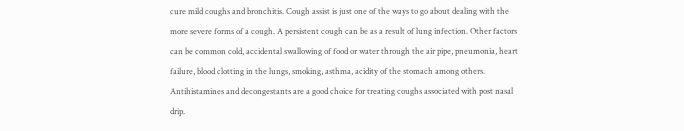cure mild coughs and bronchitis. Cough assist is just one of the ways to go about dealing with the more severe forms of a cough. A persistent cough can be as a result of lung infection. Other factors can be common cold, accidental swallowing of food or water through the air pipe, pneumonia, heart failure, blood clotting in the lungs, smoking, asthma, acidity of the stomach among others. Antihistamines and decongestants are a good choice for treating coughs associated with post nasal drip.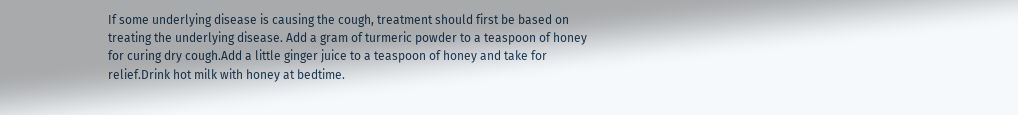If some underlying disease is causing the cough, treatment should first be based on treating the underlying disease. Add a gram of turmeric powder to a teaspoon of honey for curing dry cough.Add a little ginger juice to a teaspoon of honey and take for relief.Drink hot milk with honey at bedtime.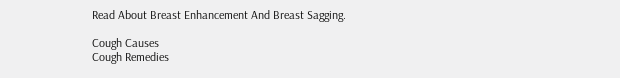Read About Breast Enhancement And Breast Sagging.

Cough Causes
Cough Remedies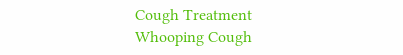Cough Treatment
Whooping Cough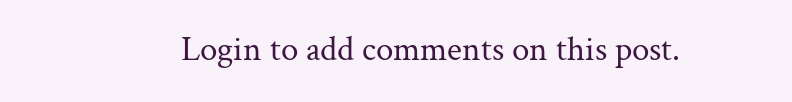Login to add comments on this post.